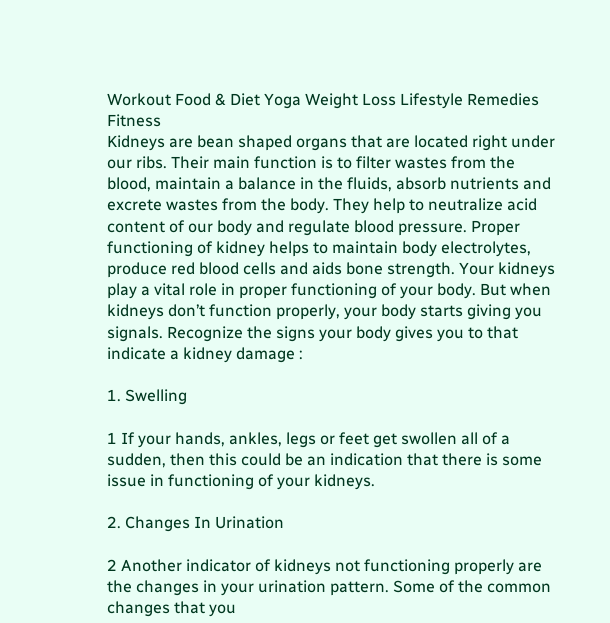Workout Food & Diet Yoga Weight Loss Lifestyle Remedies Fitness
Kidneys are bean shaped organs that are located right under our ribs. Their main function is to filter wastes from the blood, maintain a balance in the fluids, absorb nutrients and excrete wastes from the body. They help to neutralize acid content of our body and regulate blood pressure. Proper functioning of kidney helps to maintain body electrolytes, produce red blood cells and aids bone strength. Your kidneys play a vital role in proper functioning of your body. But when kidneys don’t function properly, your body starts giving you signals. Recognize the signs your body gives you to that indicate a kidney damage :

1. Swelling

1 If your hands, ankles, legs or feet get swollen all of a sudden, then this could be an indication that there is some issue in functioning of your kidneys.

2. Changes In Urination

2 Another indicator of kidneys not functioning properly are the changes in your urination pattern. Some of the common changes that you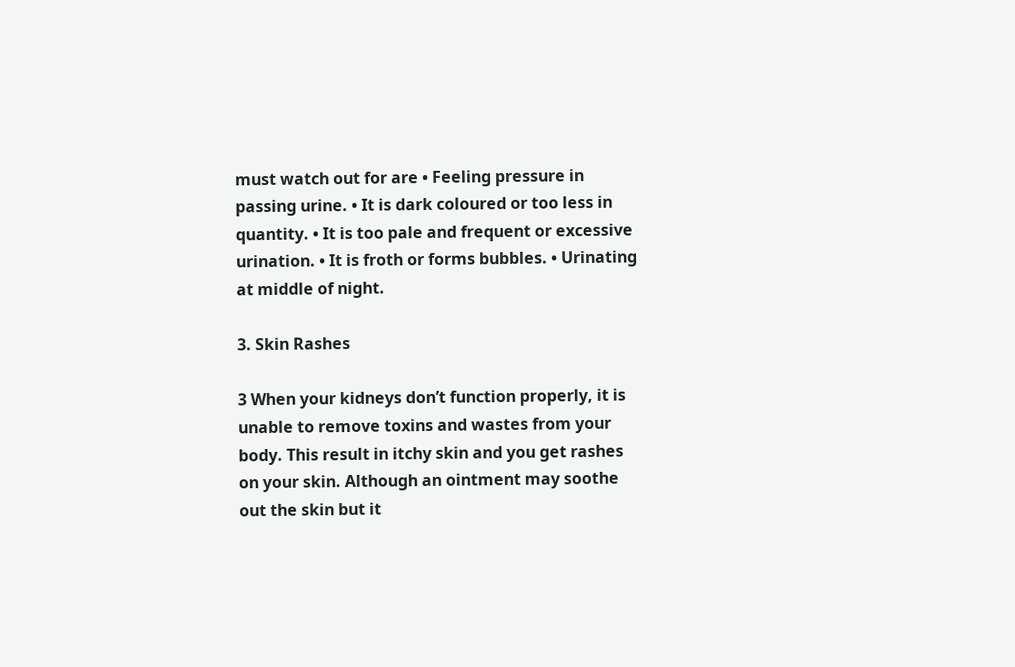must watch out for are • Feeling pressure in passing urine. • It is dark coloured or too less in quantity. • It is too pale and frequent or excessive urination. • It is froth or forms bubbles. • Urinating at middle of night.

3. Skin Rashes

3 When your kidneys don’t function properly, it is unable to remove toxins and wastes from your body. This result in itchy skin and you get rashes on your skin. Although an ointment may soothe out the skin but it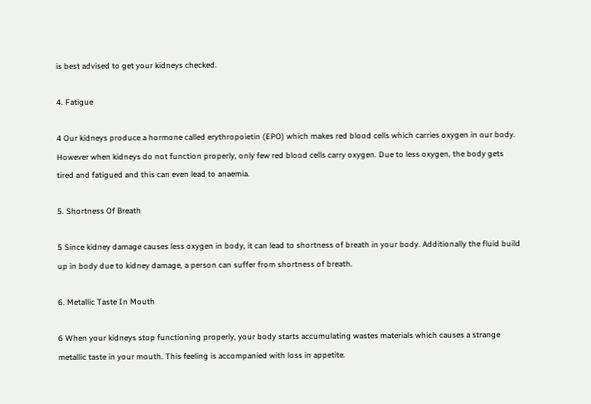is best advised to get your kidneys checked.

4. Fatigue

4 Our kidneys produce a hormone called erythropoietin (EPO) which makes red blood cells which carries oxygen in our body. However when kidneys do not function properly, only few red blood cells carry oxygen. Due to less oxygen, the body gets tired and fatigued and this can even lead to anaemia.

5. Shortness Of Breath

5 Since kidney damage causes less oxygen in body, it can lead to shortness of breath in your body. Additionally the fluid build up in body due to kidney damage, a person can suffer from shortness of breath.

6. Metallic Taste In Mouth

6 When your kidneys stop functioning properly, your body starts accumulating wastes materials which causes a strange metallic taste in your mouth. This feeling is accompanied with loss in appetite.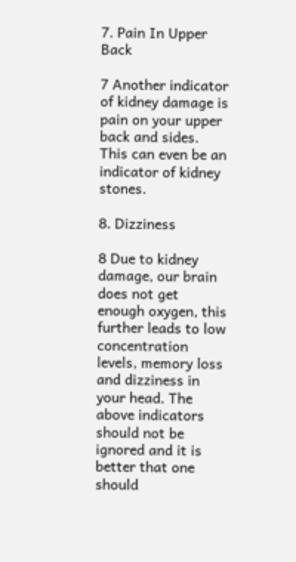7. Pain In Upper Back

7 Another indicator of kidney damage is pain on your upper back and sides. This can even be an indicator of kidney stones.

8. Dizziness

8 Due to kidney damage, our brain does not get enough oxygen, this further leads to low concentration levels, memory loss and dizziness in your head. The above indicators should not be ignored and it is better that one should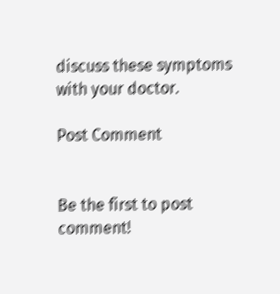discuss these symptoms with your doctor.

Post Comment


Be the first to post comment!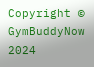Copyright © GymBuddyNow 2024